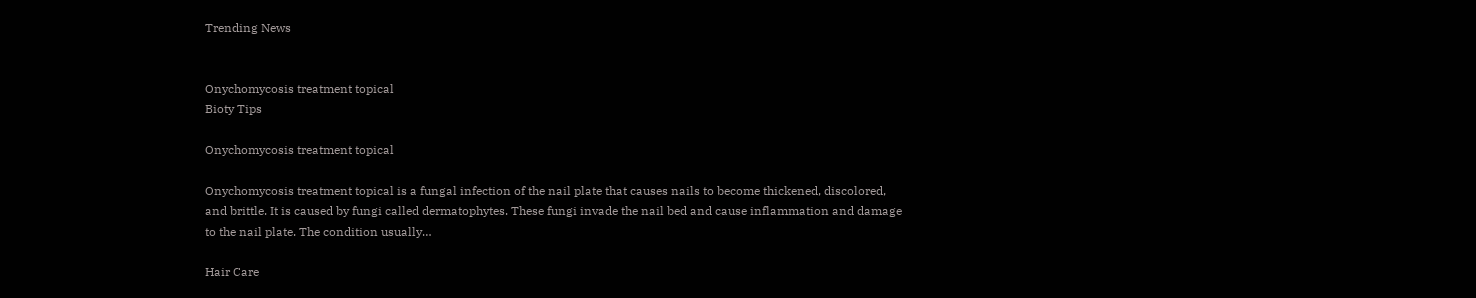Trending News


Onychomycosis treatment topical
Bioty Tips

Onychomycosis treatment topical

Onychomycosis treatment topical is a fungal infection of the nail plate that causes nails to become thickened, discolored, and brittle. It is caused by fungi called dermatophytes. These fungi invade the nail bed and cause inflammation and damage to the nail plate. The condition usually…

Hair Care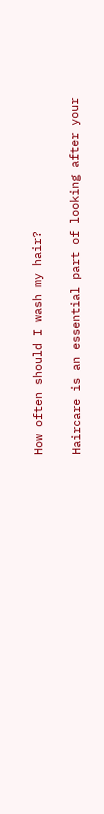How often should I wash my hair?

Haircare is an essential part of looking after your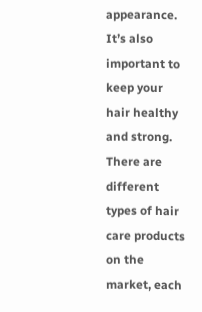appearance. It’s also important to keep your hair healthy and strong. There are different types of hair care products on the market, each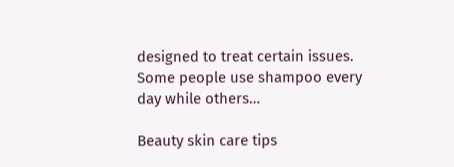designed to treat certain issues. Some people use shampoo every day while others…

Beauty skin care tips